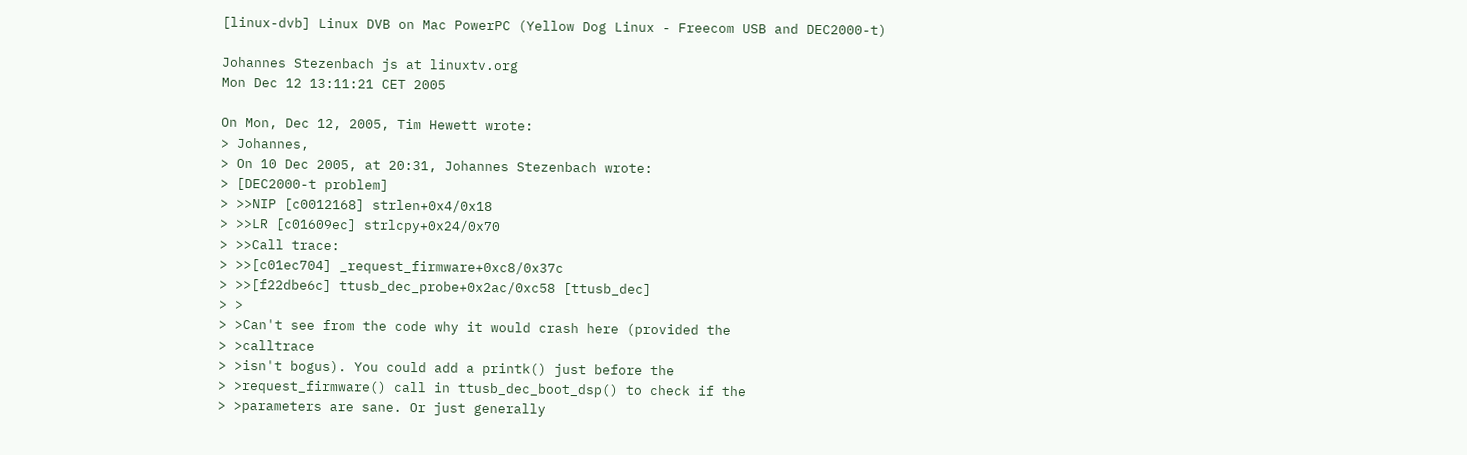[linux-dvb] Linux DVB on Mac PowerPC (Yellow Dog Linux - Freecom USB and DEC2000-t)

Johannes Stezenbach js at linuxtv.org
Mon Dec 12 13:11:21 CET 2005

On Mon, Dec 12, 2005, Tim Hewett wrote:
> Johannes,
> On 10 Dec 2005, at 20:31, Johannes Stezenbach wrote:
> [DEC2000-t problem]
> >>NIP [c0012168] strlen+0x4/0x18
> >>LR [c01609ec] strlcpy+0x24/0x70
> >>Call trace:
> >>[c01ec704] _request_firmware+0xc8/0x37c
> >>[f22dbe6c] ttusb_dec_probe+0x2ac/0xc58 [ttusb_dec]
> >
> >Can't see from the code why it would crash here (provided the
> >calltrace
> >isn't bogus). You could add a printk() just before the
> >request_firmware() call in ttusb_dec_boot_dsp() to check if the
> >parameters are sane. Or just generally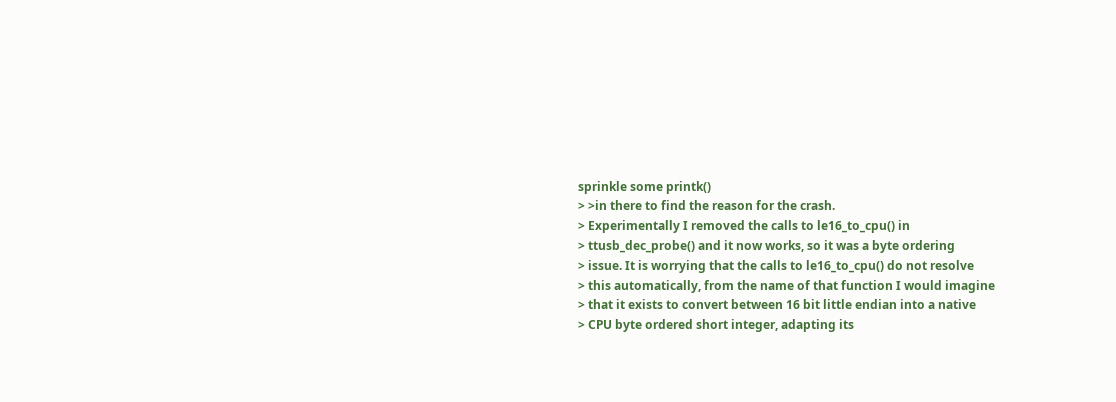sprinkle some printk()
> >in there to find the reason for the crash.
> Experimentally I removed the calls to le16_to_cpu() in
> ttusb_dec_probe() and it now works, so it was a byte ordering
> issue. It is worrying that the calls to le16_to_cpu() do not resolve
> this automatically, from the name of that function I would imagine
> that it exists to convert between 16 bit little endian into a native
> CPU byte ordered short integer, adapting its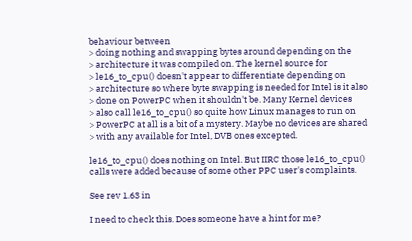behaviour between
> doing nothing and swapping bytes around depending on the
> architecture it was compiled on. The kernel source for
> le16_to_cpu() doesn't appear to differentiate depending on
> architecture so where byte swapping is needed for Intel is it also
> done on PowerPC when it shouldn't be. Many Kernel devices
> also call le16_to_cpu() so quite how Linux manages to run on
> PowerPC at all is a bit of a mystery. Maybe no devices are shared
> with any available for Intel, DVB ones excepted.

le16_to_cpu() does nothing on Intel. But IIRC those le16_to_cpu()
calls were added because of some other PPC user's complaints.

See rev 1.63 in

I need to check this. Does someone have a hint for me?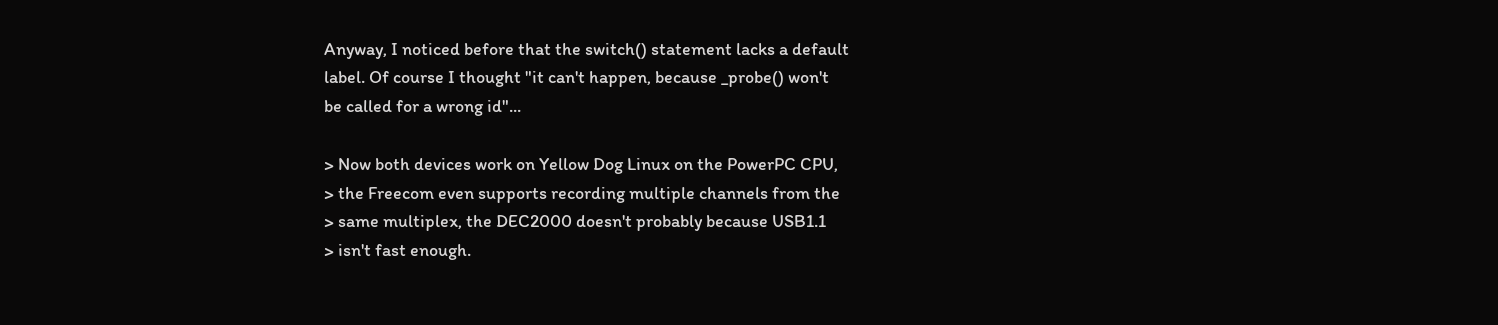Anyway, I noticed before that the switch() statement lacks a default
label. Of course I thought "it can't happen, because _probe() won't
be called for a wrong id"...

> Now both devices work on Yellow Dog Linux on the PowerPC CPU,
> the Freecom even supports recording multiple channels from the
> same multiplex, the DEC2000 doesn't probably because USB1.1
> isn't fast enough.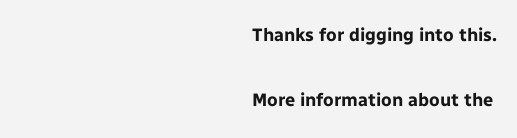Thanks for digging into this.


More information about the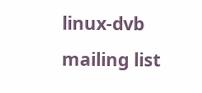linux-dvb mailing list